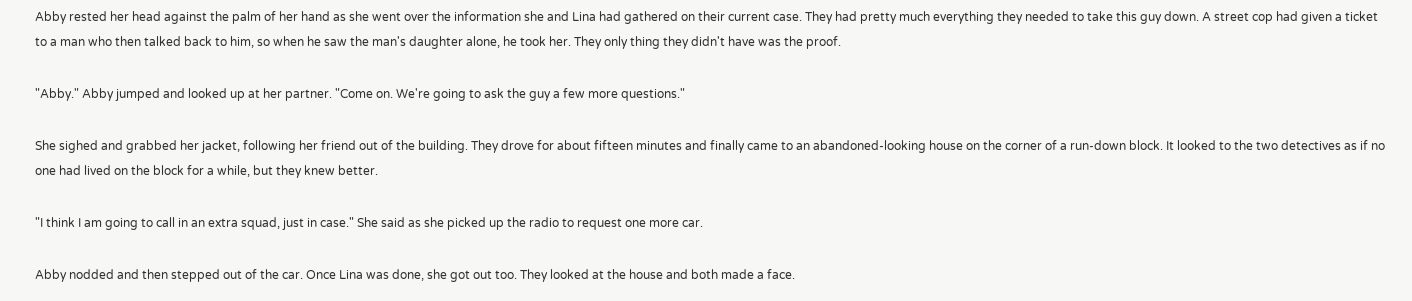Abby rested her head against the palm of her hand as she went over the information she and Lina had gathered on their current case. They had pretty much everything they needed to take this guy down. A street cop had given a ticket to a man who then talked back to him, so when he saw the man's daughter alone, he took her. They only thing they didn't have was the proof.

"Abby." Abby jumped and looked up at her partner. "Come on. We're going to ask the guy a few more questions."

She sighed and grabbed her jacket, following her friend out of the building. They drove for about fifteen minutes and finally came to an abandoned-looking house on the corner of a run-down block. It looked to the two detectives as if no one had lived on the block for a while, but they knew better.

"I think I am going to call in an extra squad, just in case." She said as she picked up the radio to request one more car.

Abby nodded and then stepped out of the car. Once Lina was done, she got out too. They looked at the house and both made a face.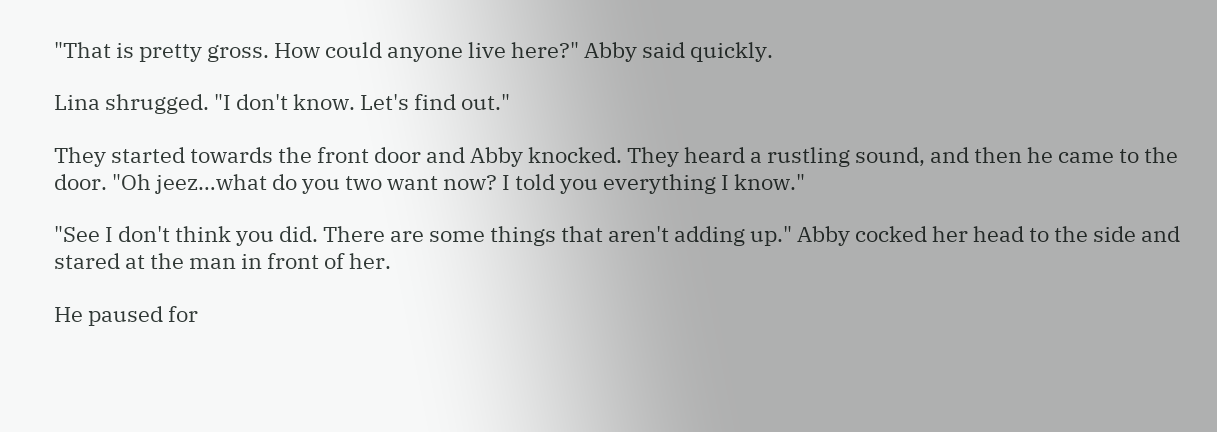"That is pretty gross. How could anyone live here?" Abby said quickly.

Lina shrugged. "I don't know. Let's find out."

They started towards the front door and Abby knocked. They heard a rustling sound, and then he came to the door. "Oh jeez…what do you two want now? I told you everything I know."

"See I don't think you did. There are some things that aren't adding up." Abby cocked her head to the side and stared at the man in front of her.

He paused for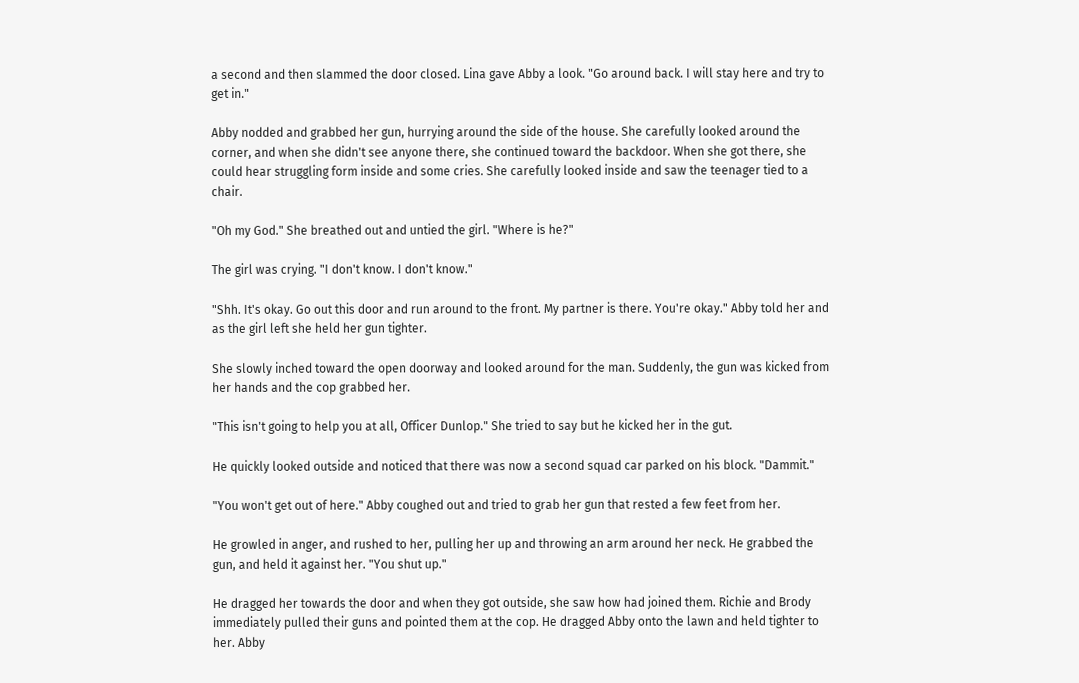a second and then slammed the door closed. Lina gave Abby a look. "Go around back. I will stay here and try to get in."

Abby nodded and grabbed her gun, hurrying around the side of the house. She carefully looked around the corner, and when she didn't see anyone there, she continued toward the backdoor. When she got there, she could hear struggling form inside and some cries. She carefully looked inside and saw the teenager tied to a chair.

"Oh my God." She breathed out and untied the girl. "Where is he?"

The girl was crying. "I don't know. I don't know."

"Shh. It's okay. Go out this door and run around to the front. My partner is there. You're okay." Abby told her and as the girl left she held her gun tighter.

She slowly inched toward the open doorway and looked around for the man. Suddenly, the gun was kicked from her hands and the cop grabbed her.

"This isn't going to help you at all, Officer Dunlop." She tried to say but he kicked her in the gut.

He quickly looked outside and noticed that there was now a second squad car parked on his block. "Dammit."

"You won't get out of here." Abby coughed out and tried to grab her gun that rested a few feet from her.

He growled in anger, and rushed to her, pulling her up and throwing an arm around her neck. He grabbed the gun, and held it against her. "You shut up."

He dragged her towards the door and when they got outside, she saw how had joined them. Richie and Brody immediately pulled their guns and pointed them at the cop. He dragged Abby onto the lawn and held tighter to her. Abby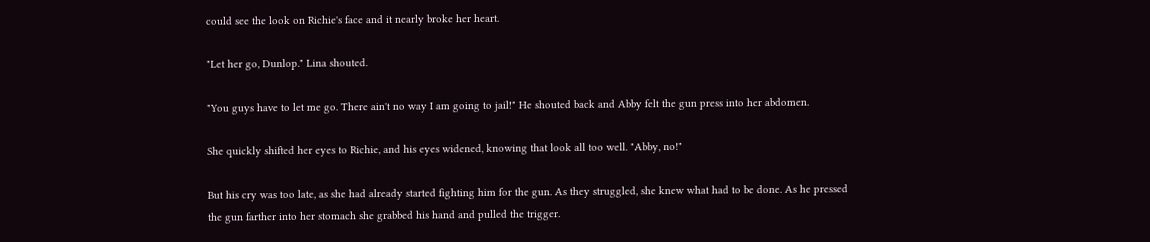could see the look on Richie's face and it nearly broke her heart.

"Let her go, Dunlop." Lina shouted.

"You guys have to let me go. There ain't no way I am going to jail!" He shouted back and Abby felt the gun press into her abdomen.

She quickly shifted her eyes to Richie, and his eyes widened, knowing that look all too well. "Abby, no!"

But his cry was too late, as she had already started fighting him for the gun. As they struggled, she knew what had to be done. As he pressed the gun farther into her stomach she grabbed his hand and pulled the trigger.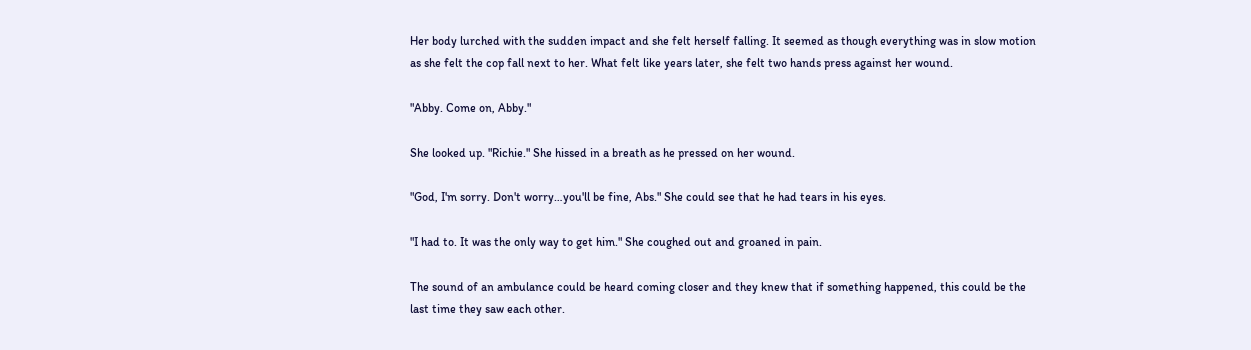Her body lurched with the sudden impact and she felt herself falling. It seemed as though everything was in slow motion as she felt the cop fall next to her. What felt like years later, she felt two hands press against her wound.

"Abby. Come on, Abby."

She looked up. "Richie." She hissed in a breath as he pressed on her wound.

"God, I'm sorry. Don't worry…you'll be fine, Abs." She could see that he had tears in his eyes.

"I had to. It was the only way to get him." She coughed out and groaned in pain.

The sound of an ambulance could be heard coming closer and they knew that if something happened, this could be the last time they saw each other.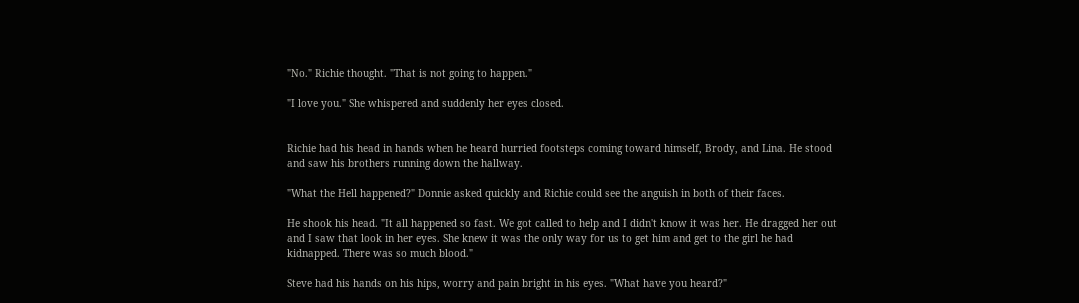"No." Richie thought. "That is not going to happen."

"I love you." She whispered and suddenly her eyes closed.


Richie had his head in hands when he heard hurried footsteps coming toward himself, Brody, and Lina. He stood and saw his brothers running down the hallway.

"What the Hell happened?" Donnie asked quickly and Richie could see the anguish in both of their faces.

He shook his head. "It all happened so fast. We got called to help and I didn't know it was her. He dragged her out and I saw that look in her eyes. She knew it was the only way for us to get him and get to the girl he had kidnapped. There was so much blood."

Steve had his hands on his hips, worry and pain bright in his eyes. "What have you heard?"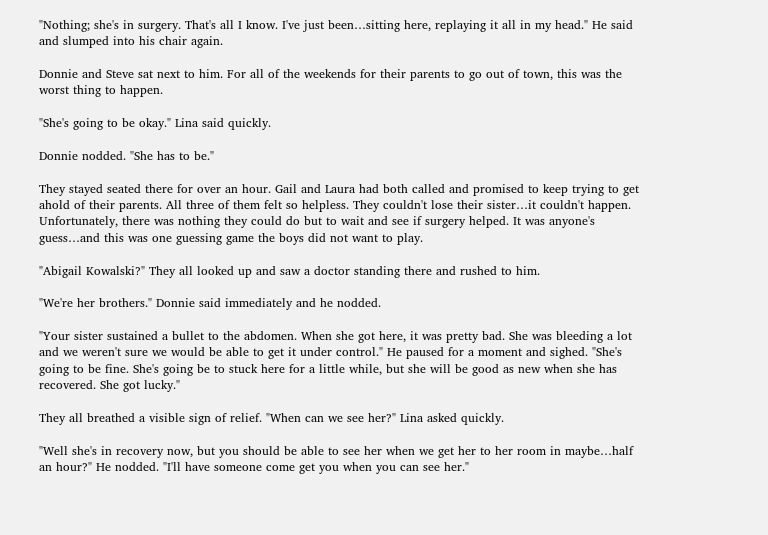"Nothing; she's in surgery. That's all I know. I've just been…sitting here, replaying it all in my head." He said and slumped into his chair again.

Donnie and Steve sat next to him. For all of the weekends for their parents to go out of town, this was the worst thing to happen.

"She's going to be okay." Lina said quickly.

Donnie nodded. "She has to be."

They stayed seated there for over an hour. Gail and Laura had both called and promised to keep trying to get ahold of their parents. All three of them felt so helpless. They couldn't lose their sister…it couldn't happen. Unfortunately, there was nothing they could do but to wait and see if surgery helped. It was anyone's guess…and this was one guessing game the boys did not want to play.

"Abigail Kowalski?" They all looked up and saw a doctor standing there and rushed to him.

"We're her brothers." Donnie said immediately and he nodded.

"Your sister sustained a bullet to the abdomen. When she got here, it was pretty bad. She was bleeding a lot and we weren't sure we would be able to get it under control." He paused for a moment and sighed. "She's going to be fine. She's going be to stuck here for a little while, but she will be good as new when she has recovered. She got lucky."

They all breathed a visible sign of relief. "When can we see her?" Lina asked quickly.

"Well she's in recovery now, but you should be able to see her when we get her to her room in maybe…half an hour?" He nodded. "I'll have someone come get you when you can see her."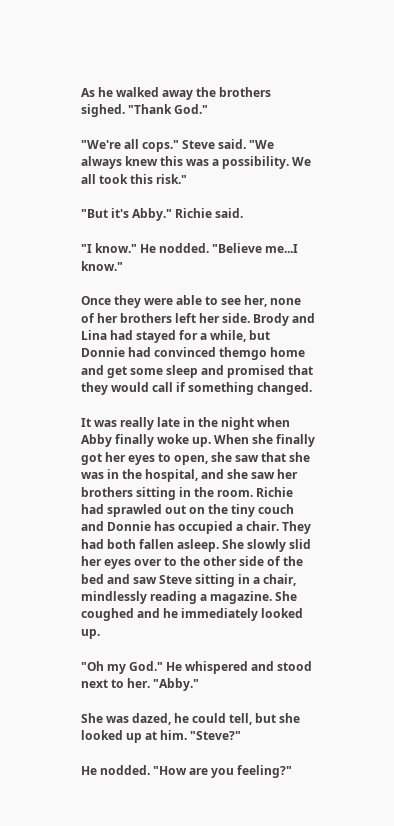As he walked away the brothers sighed. "Thank God."

"We're all cops." Steve said. "We always knew this was a possibility. We all took this risk."

"But it's Abby." Richie said.

"I know." He nodded. "Believe me...I know."

Once they were able to see her, none of her brothers left her side. Brody and Lina had stayed for a while, but Donnie had convinced themgo home and get some sleep and promised that they would call if something changed.

It was really late in the night when Abby finally woke up. When she finally got her eyes to open, she saw that she was in the hospital, and she saw her brothers sitting in the room. Richie had sprawled out on the tiny couch and Donnie has occupied a chair. They had both fallen asleep. She slowly slid her eyes over to the other side of the bed and saw Steve sitting in a chair, mindlessly reading a magazine. She coughed and he immediately looked up.

"Oh my God." He whispered and stood next to her. "Abby."

She was dazed, he could tell, but she looked up at him. "Steve?"

He nodded. "How are you feeling?"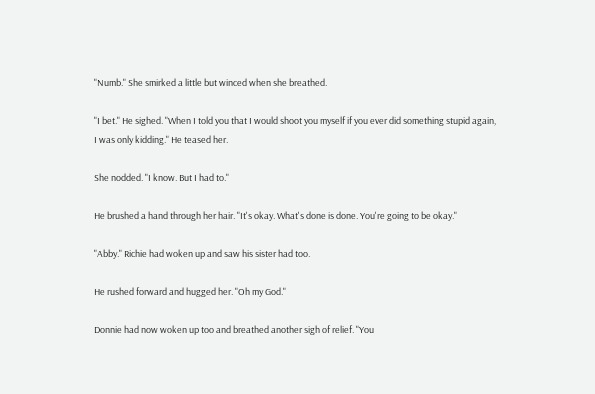"Numb." She smirked a little but winced when she breathed.

"I bet." He sighed. "When I told you that I would shoot you myself if you ever did something stupid again, I was only kidding." He teased her.

She nodded. "I know. But I had to."

He brushed a hand through her hair. "It's okay. What's done is done. You're going to be okay."

"Abby." Richie had woken up and saw his sister had too.

He rushed forward and hugged her. "Oh my God."

Donnie had now woken up too and breathed another sigh of relief. "You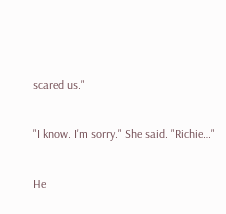scared us."

"I know. I'm sorry." She said. "Richie…"

He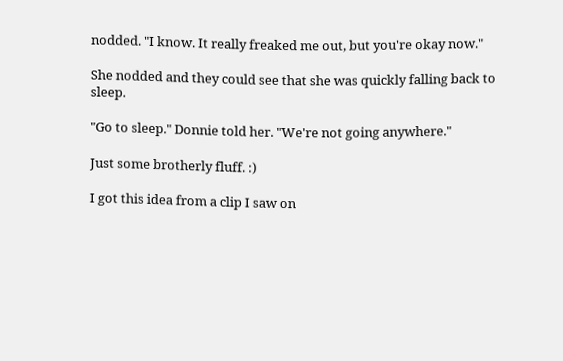nodded. "I know. It really freaked me out, but you're okay now."

She nodded and they could see that she was quickly falling back to sleep.

"Go to sleep." Donnie told her. "We're not going anywhere."

Just some brotherly fluff. :)

I got this idea from a clip I saw on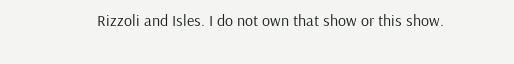Rizzoli and Isles. I do not own that show or this show.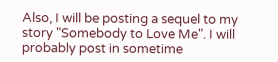Also, I will be posting a sequel to my story "Somebody to Love Me". I will probably post in sometime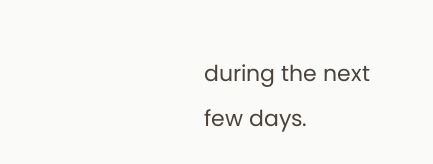during the next few days.